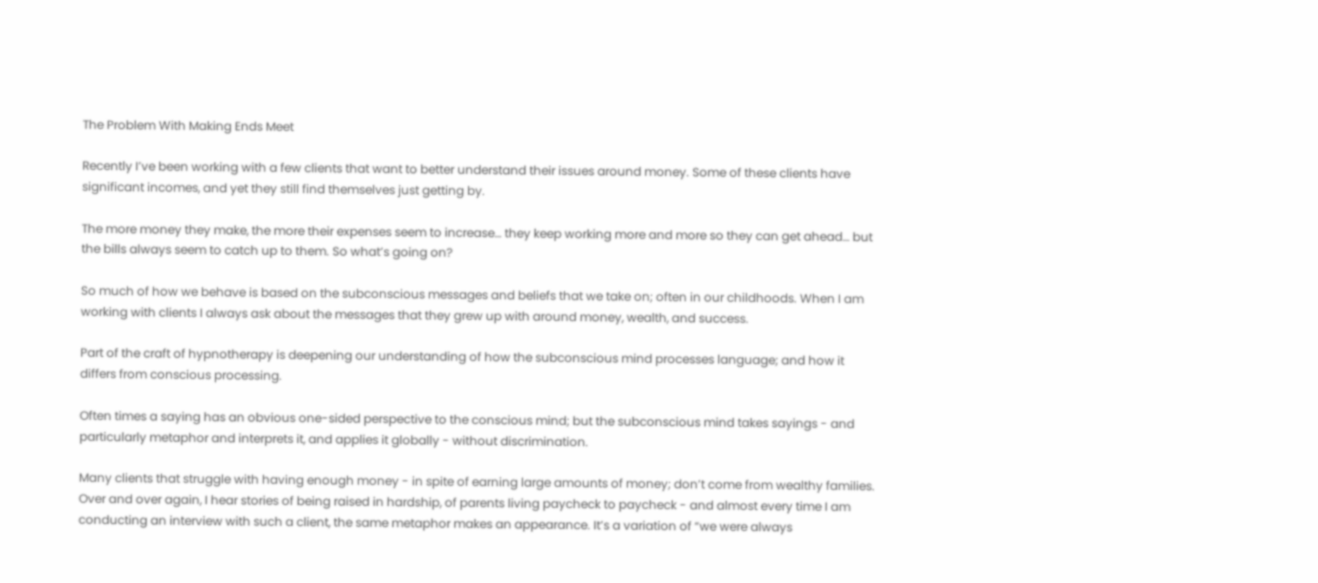The Problem With Making Ends Meet

Recently I’ve been working with a few clients that want to better understand their issues around money. Some of these clients have significant incomes, and yet they still find themselves just getting by.

The more money they make, the more their expenses seem to increase… they keep working more and more so they can get ahead… but the bills always seem to catch up to them. So what’s going on?

So much of how we behave is based on the subconscious messages and beliefs that we take on; often in our childhoods. When I am working with clients I always ask about the messages that they grew up with around money, wealth, and success.

Part of the craft of hypnotherapy is deepening our understanding of how the subconscious mind processes language; and how it differs from conscious processing.

Often times a saying has an obvious one-sided perspective to the conscious mind; but the subconscious mind takes sayings - and particularly metaphor and interprets it, and applies it globally - without discrimination.

Many clients that struggle with having enough money - in spite of earning large amounts of money; don’t come from wealthy families. Over and over again, I hear stories of being raised in hardship, of parents living paycheck to paycheck - and almost every time I am conducting an interview with such a client, the same metaphor makes an appearance. It’s a variation of “we were always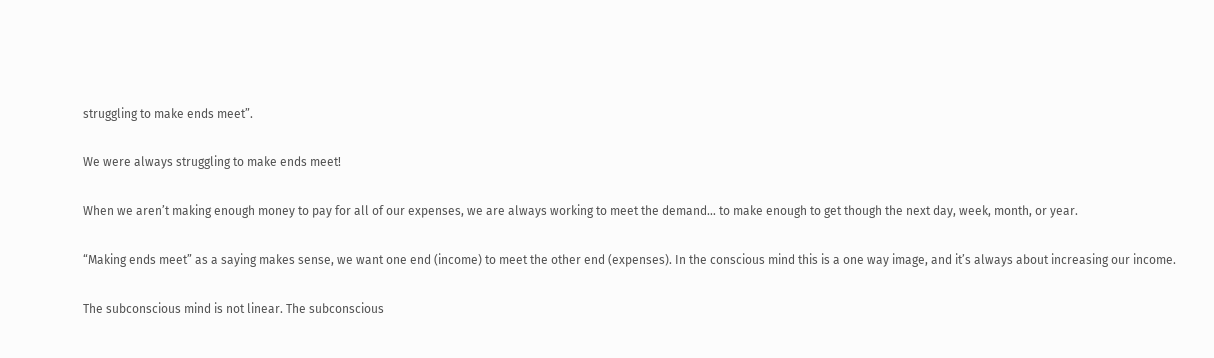struggling to make ends meet”.

We were always struggling to make ends meet!

When we aren’t making enough money to pay for all of our expenses, we are always working to meet the demand… to make enough to get though the next day, week, month, or year.

“Making ends meet” as a saying makes sense, we want one end (income) to meet the other end (expenses). In the conscious mind this is a one way image, and it’s always about increasing our income.

The subconscious mind is not linear. The subconscious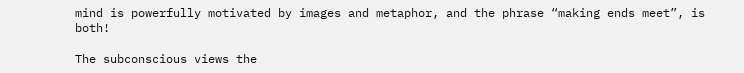mind is powerfully motivated by images and metaphor, and the phrase “making ends meet”, is both!

The subconscious views the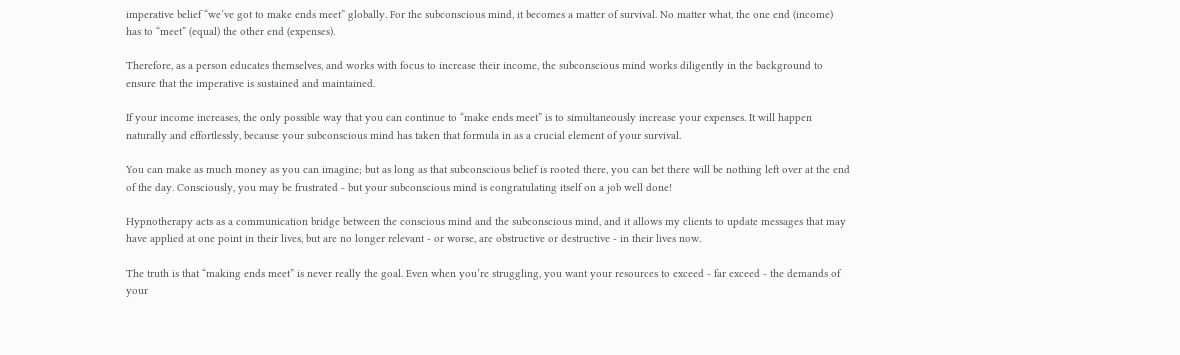imperative belief “we’ve got to make ends meet” globally. For the subconscious mind, it becomes a matter of survival. No matter what, the one end (income) has to “meet” (equal) the other end (expenses).

Therefore, as a person educates themselves, and works with focus to increase their income, the subconscious mind works diligently in the background to ensure that the imperative is sustained and maintained.

If your income increases, the only possible way that you can continue to “make ends meet” is to simultaneously increase your expenses. It will happen naturally and effortlessly, because your subconscious mind has taken that formula in as a crucial element of your survival.

You can make as much money as you can imagine; but as long as that subconscious belief is rooted there, you can bet there will be nothing left over at the end of the day. Consciously, you may be frustrated - but your subconscious mind is congratulating itself on a job well done!

Hypnotherapy acts as a communication bridge between the conscious mind and the subconscious mind, and it allows my clients to update messages that may have applied at one point in their lives, but are no longer relevant - or worse, are obstructive or destructive - in their lives now.

The truth is that “making ends meet” is never really the goal. Even when you’re struggling, you want your resources to exceed - far exceed - the demands of your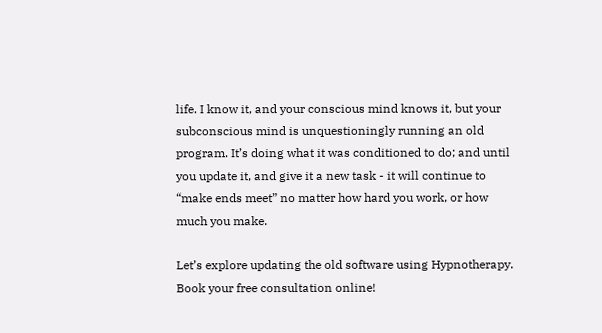life. I know it, and your conscious mind knows it, but your subconscious mind is unquestioningly running an old program. It’s doing what it was conditioned to do; and until you update it, and give it a new task - it will continue to “make ends meet” no matter how hard you work, or how much you make.

Let’s explore updating the old software using Hypnotherapy. Book your free consultation online!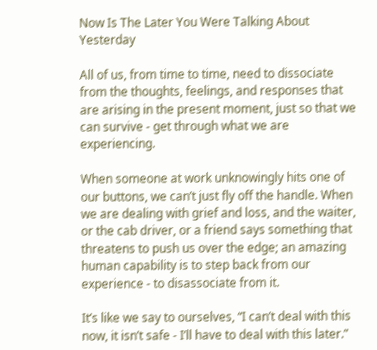Now Is The Later You Were Talking About Yesterday

All of us, from time to time, need to dissociate from the thoughts, feelings, and responses that are arising in the present moment, just so that we can survive - get through what we are experiencing.

When someone at work unknowingly hits one of our buttons, we can’t just fly off the handle. When we are dealing with grief and loss, and the waiter, or the cab driver, or a friend says something that threatens to push us over the edge; an amazing human capability is to step back from our experience - to disassociate from it.

It’s like we say to ourselves, “I can’t deal with this now, it isn’t safe - I’ll have to deal with this later.”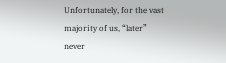Unfortunately, for the vast majority of us, “later” never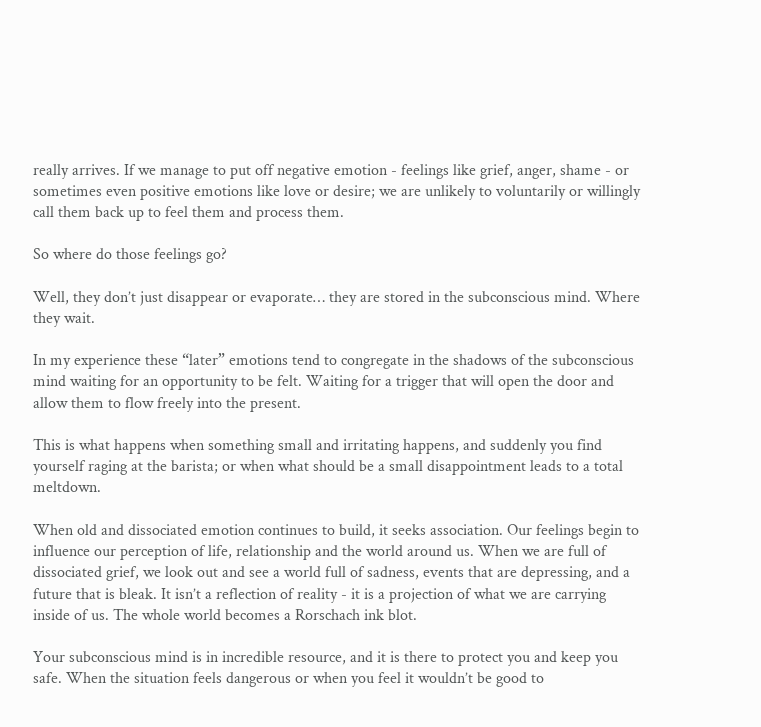really arrives. If we manage to put off negative emotion - feelings like grief, anger, shame - or sometimes even positive emotions like love or desire; we are unlikely to voluntarily or willingly call them back up to feel them and process them.

So where do those feelings go?

Well, they don’t just disappear or evaporate… they are stored in the subconscious mind. Where they wait.

In my experience these “later” emotions tend to congregate in the shadows of the subconscious mind waiting for an opportunity to be felt. Waiting for a trigger that will open the door and allow them to flow freely into the present.

This is what happens when something small and irritating happens, and suddenly you find yourself raging at the barista; or when what should be a small disappointment leads to a total meltdown.

When old and dissociated emotion continues to build, it seeks association. Our feelings begin to influence our perception of life, relationship and the world around us. When we are full of dissociated grief, we look out and see a world full of sadness, events that are depressing, and a future that is bleak. It isn’t a reflection of reality - it is a projection of what we are carrying inside of us. The whole world becomes a Rorschach ink blot.

Your subconscious mind is in incredible resource, and it is there to protect you and keep you safe. When the situation feels dangerous or when you feel it wouldn’t be good to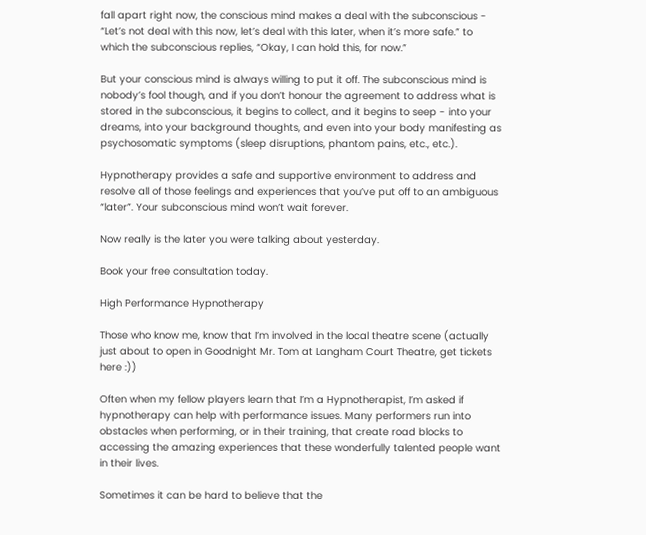fall apart right now, the conscious mind makes a deal with the subconscious - “Let’s not deal with this now, let’s deal with this later, when it’s more safe.” to which the subconscious replies, “Okay, I can hold this, for now.”

But your conscious mind is always willing to put it off. The subconscious mind is nobody’s fool though, and if you don’t honour the agreement to address what is stored in the subconscious, it begins to collect, and it begins to seep - into your dreams, into your background thoughts, and even into your body manifesting as psychosomatic symptoms (sleep disruptions, phantom pains, etc., etc.).

Hypnotherapy provides a safe and supportive environment to address and resolve all of those feelings and experiences that you’ve put off to an ambiguous “later”. Your subconscious mind won’t wait forever.

Now really is the later you were talking about yesterday.

Book your free consultation today.

High Performance Hypnotherapy

Those who know me, know that I’m involved in the local theatre scene (actually just about to open in Goodnight Mr. Tom at Langham Court Theatre, get tickets here :))

Often when my fellow players learn that I’m a Hypnotherapist, I’m asked if hypnotherapy can help with performance issues. Many performers run into obstacles when performing, or in their training, that create road blocks to accessing the amazing experiences that these wonderfully talented people want in their lives.

Sometimes it can be hard to believe that the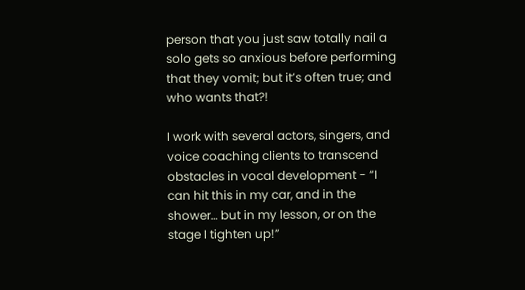person that you just saw totally nail a solo gets so anxious before performing that they vomit; but it’s often true; and who wants that?!

I work with several actors, singers, and voice coaching clients to transcend obstacles in vocal development - “I can hit this in my car, and in the shower… but in my lesson, or on the stage I tighten up!”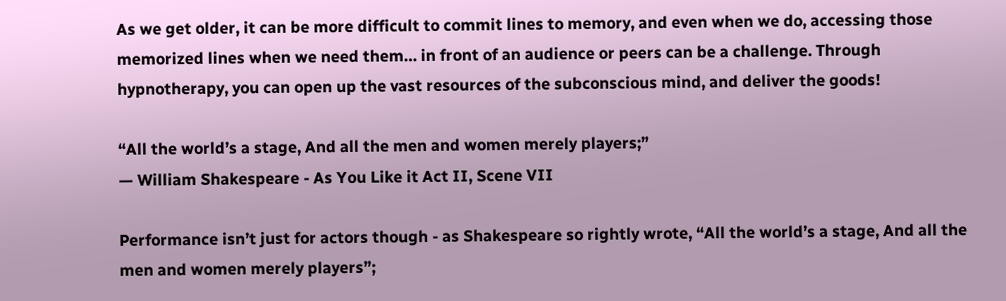As we get older, it can be more difficult to commit lines to memory, and even when we do, accessing those memorized lines when we need them… in front of an audience or peers can be a challenge. Through hypnotherapy, you can open up the vast resources of the subconscious mind, and deliver the goods!

“All the world’s a stage, And all the men and women merely players;”
— William Shakespeare - As You Like it Act II, Scene VII

Performance isn’t just for actors though - as Shakespeare so rightly wrote, “All the world’s a stage, And all the men and women merely players”;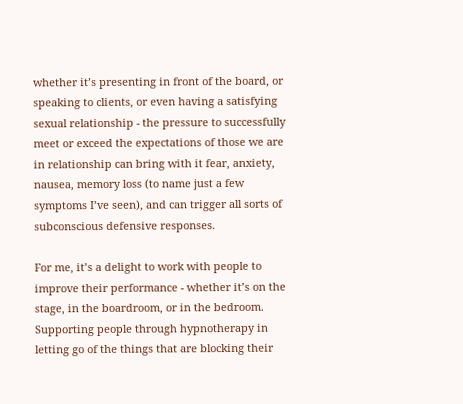whether it’s presenting in front of the board, or speaking to clients, or even having a satisfying sexual relationship - the pressure to successfully meet or exceed the expectations of those we are in relationship can bring with it fear, anxiety, nausea, memory loss (to name just a few symptoms I’ve seen), and can trigger all sorts of subconscious defensive responses.

For me, it’s a delight to work with people to improve their performance - whether it’s on the stage, in the boardroom, or in the bedroom. Supporting people through hypnotherapy in letting go of the things that are blocking their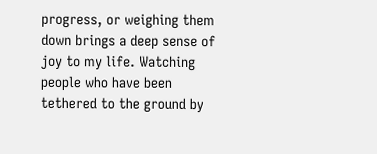progress, or weighing them down brings a deep sense of joy to my life. Watching people who have been tethered to the ground by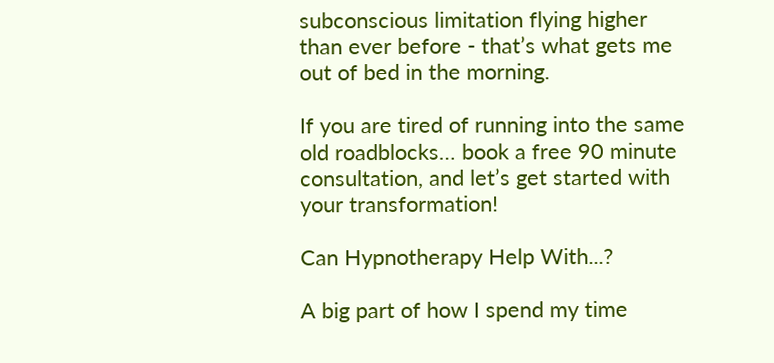subconscious limitation flying higher than ever before - that’s what gets me out of bed in the morning.

If you are tired of running into the same old roadblocks… book a free 90 minute consultation, and let’s get started with your transformation!

Can Hypnotherapy Help With...?

A big part of how I spend my time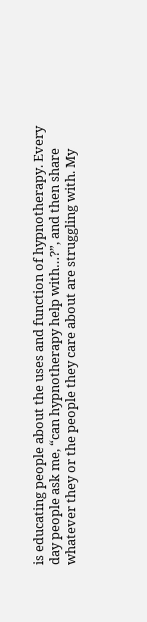is educating people about the uses and function of hypnotherapy. Every day people ask me, “can hypnotherapy help with…?”, and then share whatever they or the people they care about are struggling with. My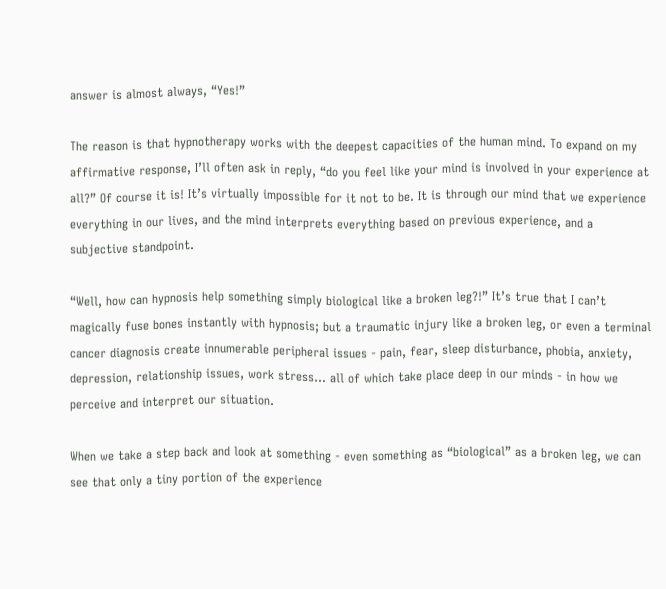answer is almost always, “Yes!”

The reason is that hypnotherapy works with the deepest capacities of the human mind. To expand on my affirmative response, I’ll often ask in reply, “do you feel like your mind is involved in your experience at all?” Of course it is! It’s virtually impossible for it not to be. It is through our mind that we experience everything in our lives, and the mind interprets everything based on previous experience, and a subjective standpoint.

“Well, how can hypnosis help something simply biological like a broken leg?!” It’s true that I can’t magically fuse bones instantly with hypnosis; but a traumatic injury like a broken leg, or even a terminal cancer diagnosis create innumerable peripheral issues - pain, fear, sleep disturbance, phobia, anxiety, depression, relationship issues, work stress… all of which take place deep in our minds - in how we perceive and interpret our situation.

When we take a step back and look at something - even something as “biological” as a broken leg, we can see that only a tiny portion of the experience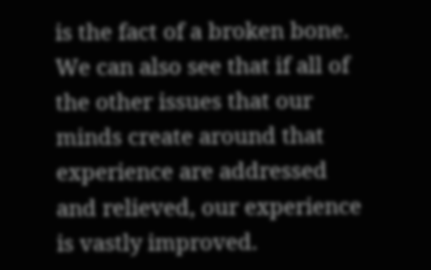is the fact of a broken bone. We can also see that if all of the other issues that our minds create around that experience are addressed and relieved, our experience is vastly improved.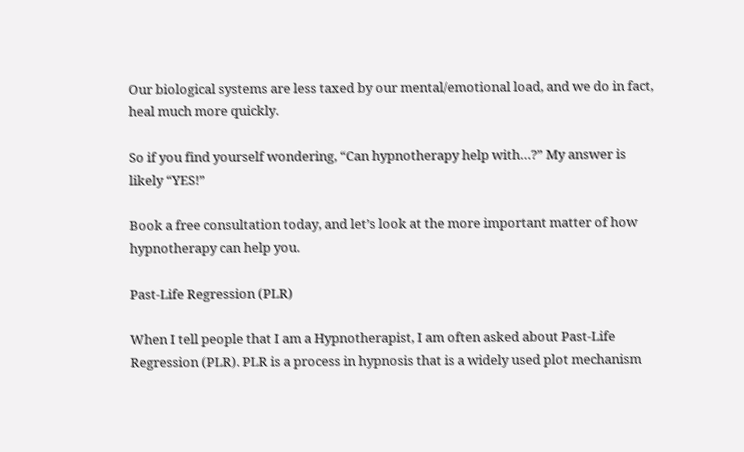Our biological systems are less taxed by our mental/emotional load, and we do in fact, heal much more quickly.

So if you find yourself wondering, “Can hypnotherapy help with…?” My answer is likely “YES!”

Book a free consultation today, and let’s look at the more important matter of how hypnotherapy can help you.

Past-Life Regression (PLR)

When I tell people that I am a Hypnotherapist, I am often asked about Past-Life Regression (PLR). PLR is a process in hypnosis that is a widely used plot mechanism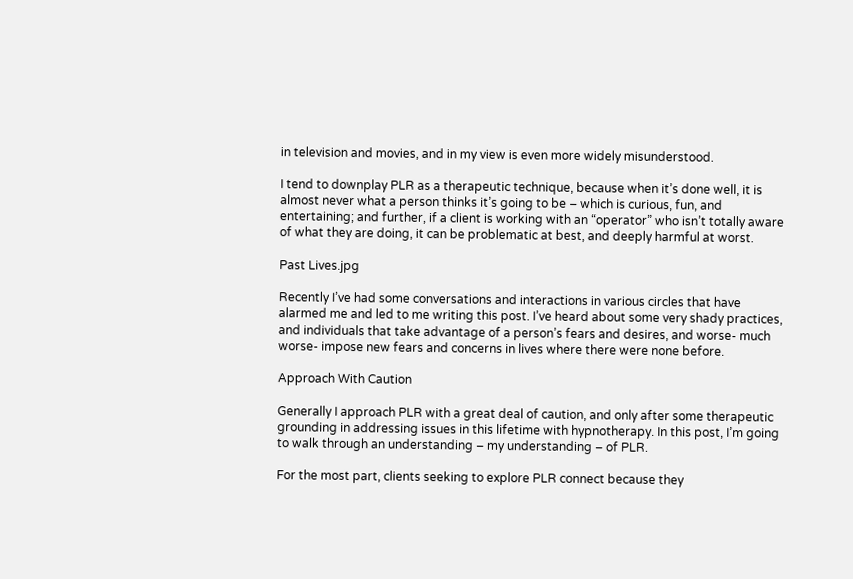in television and movies, and in my view is even more widely misunderstood.

I tend to downplay PLR as a therapeutic technique, because when it’s done well, it is almost never what a person thinks it’s going to be – which is curious, fun, and entertaining; and further, if a client is working with an “operator” who isn’t totally aware of what they are doing, it can be problematic at best, and deeply harmful at worst.

Past Lives.jpg

Recently I’ve had some conversations and interactions in various circles that have alarmed me and led to me writing this post. I’ve heard about some very shady practices, and individuals that take advantage of a person’s fears and desires, and worse- much worse- impose new fears and concerns in lives where there were none before.

Approach With Caution

Generally I approach PLR with a great deal of caution, and only after some therapeutic grounding in addressing issues in this lifetime with hypnotherapy. In this post, I’m going to walk through an understanding – my understanding – of PLR.

For the most part, clients seeking to explore PLR connect because they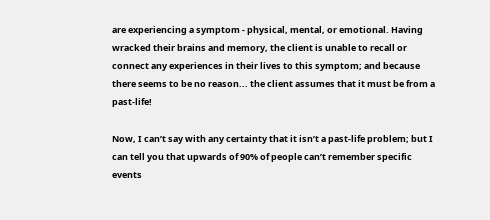are experiencing a symptom - physical, mental, or emotional. Having wracked their brains and memory, the client is unable to recall or connect any experiences in their lives to this symptom; and because there seems to be no reason... the client assumes that it must be from a past-life!

Now, I can’t say with any certainty that it isn’t a past-life problem; but I can tell you that upwards of 90% of people can’t remember specific events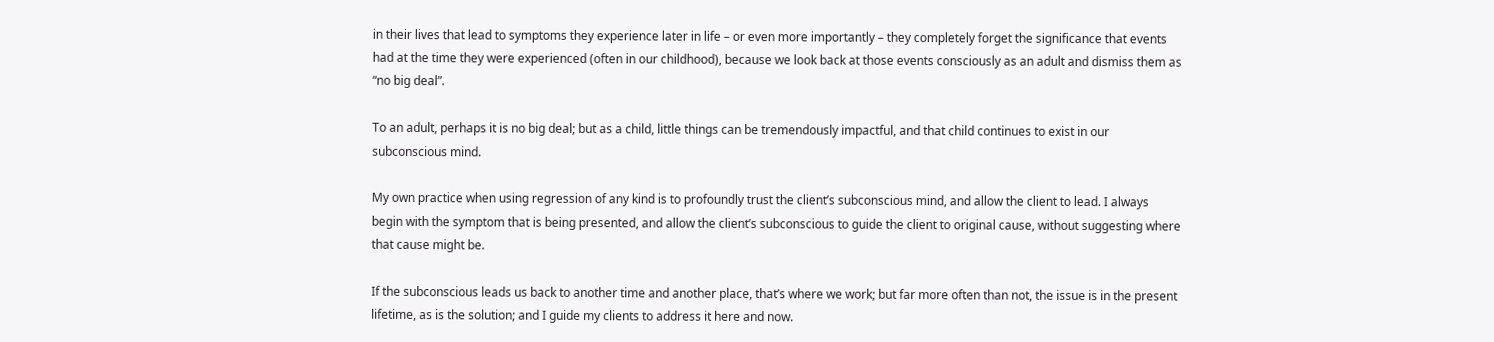in their lives that lead to symptoms they experience later in life – or even more importantly – they completely forget the significance that events had at the time they were experienced (often in our childhood), because we look back at those events consciously as an adult and dismiss them as “no big deal”.

To an adult, perhaps it is no big deal; but as a child, little things can be tremendously impactful, and that child continues to exist in our subconscious mind.

My own practice when using regression of any kind is to profoundly trust the client’s subconscious mind, and allow the client to lead. I always begin with the symptom that is being presented, and allow the client’s subconscious to guide the client to original cause, without suggesting where that cause might be.

If the subconscious leads us back to another time and another place, that’s where we work; but far more often than not, the issue is in the present lifetime, as is the solution; and I guide my clients to address it here and now.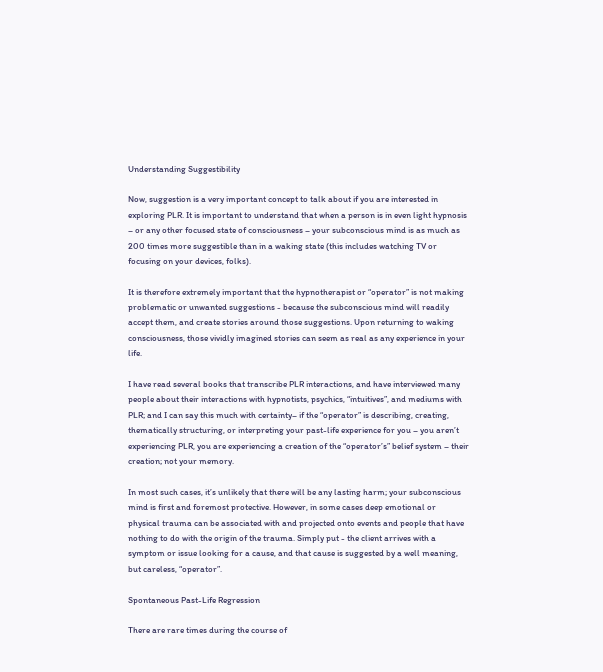Understanding Suggestibility

Now, suggestion is a very important concept to talk about if you are interested in exploring PLR. It is important to understand that when a person is in even light hypnosis – or any other focused state of consciousness – your subconscious mind is as much as 200 times more suggestible than in a waking state (this includes watching TV or focusing on your devices, folks).

It is therefore extremely important that the hypnotherapist or “operator” is not making problematic or unwanted suggestions - because the subconscious mind will readily accept them, and create stories around those suggestions. Upon returning to waking consciousness, those vividly imagined stories can seem as real as any experience in your life.

I have read several books that transcribe PLR interactions, and have interviewed many people about their interactions with hypnotists, psychics, “intuitives”, and mediums with PLR; and I can say this much with certainty– if the “operator” is describing, creating, thematically structuring, or interpreting your past-life experience for you – you aren’t experiencing PLR, you are experiencing a creation of the “operator’s” belief system – their creation; not your memory.

In most such cases, it’s unlikely that there will be any lasting harm; your subconscious mind is first and foremost protective. However, in some cases deep emotional or physical trauma can be associated with and projected onto events and people that have nothing to do with the origin of the trauma. Simply put - the client arrives with a symptom or issue looking for a cause, and that cause is suggested by a well meaning, but careless, “operator”.

Spontaneous Past-Life Regression

There are rare times during the course of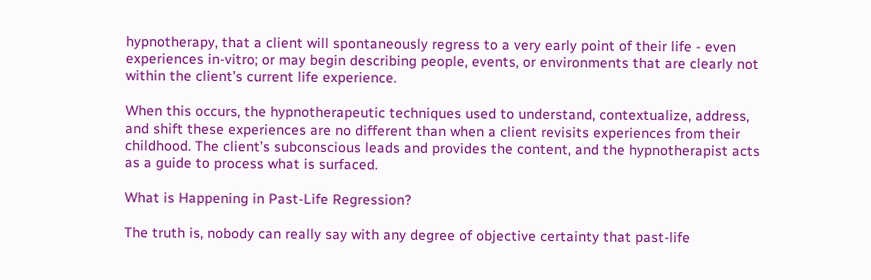hypnotherapy, that a client will spontaneously regress to a very early point of their life - even experiences in-vitro; or may begin describing people, events, or environments that are clearly not within the client’s current life experience.

When this occurs, the hypnotherapeutic techniques used to understand, contextualize, address, and shift these experiences are no different than when a client revisits experiences from their childhood. The client’s subconscious leads and provides the content, and the hypnotherapist acts as a guide to process what is surfaced.

What is Happening in Past-Life Regression?

The truth is, nobody can really say with any degree of objective certainty that past-life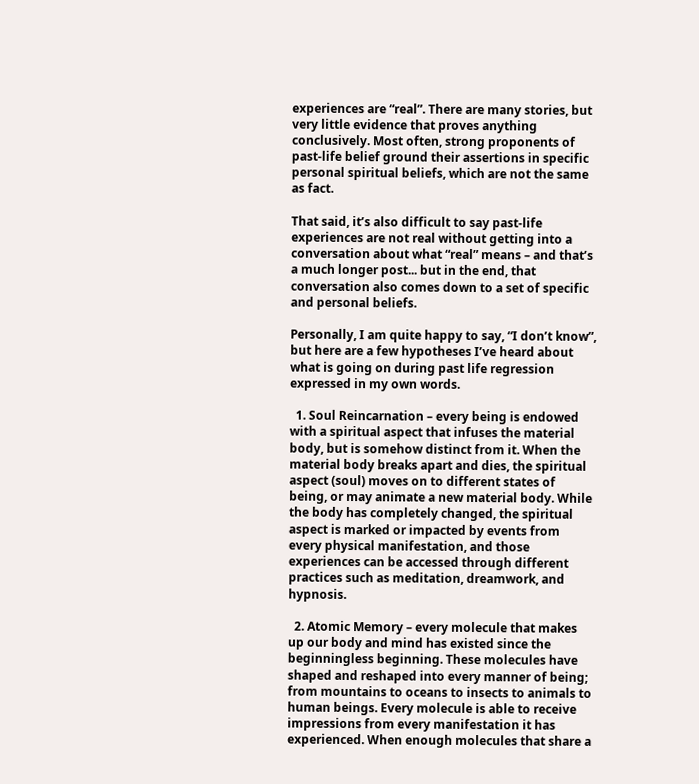experiences are “real”. There are many stories, but very little evidence that proves anything conclusively. Most often, strong proponents of past-life belief ground their assertions in specific personal spiritual beliefs, which are not the same as fact.

That said, it’s also difficult to say past-life experiences are not real without getting into a conversation about what “real” means – and that’s a much longer post... but in the end, that conversation also comes down to a set of specific and personal beliefs.

Personally, I am quite happy to say, “I don’t know”, but here are a few hypotheses I’ve heard about what is going on during past life regression expressed in my own words.

  1. Soul Reincarnation – every being is endowed with a spiritual aspect that infuses the material body, but is somehow distinct from it. When the material body breaks apart and dies, the spiritual aspect (soul) moves on to different states of being, or may animate a new material body. While the body has completely changed, the spiritual aspect is marked or impacted by events from every physical manifestation, and those experiences can be accessed through different practices such as meditation, dreamwork, and hypnosis.

  2. Atomic Memory – every molecule that makes up our body and mind has existed since the beginningless beginning. These molecules have shaped and reshaped into every manner of being; from mountains to oceans to insects to animals to human beings. Every molecule is able to receive impressions from every manifestation it has experienced. When enough molecules that share a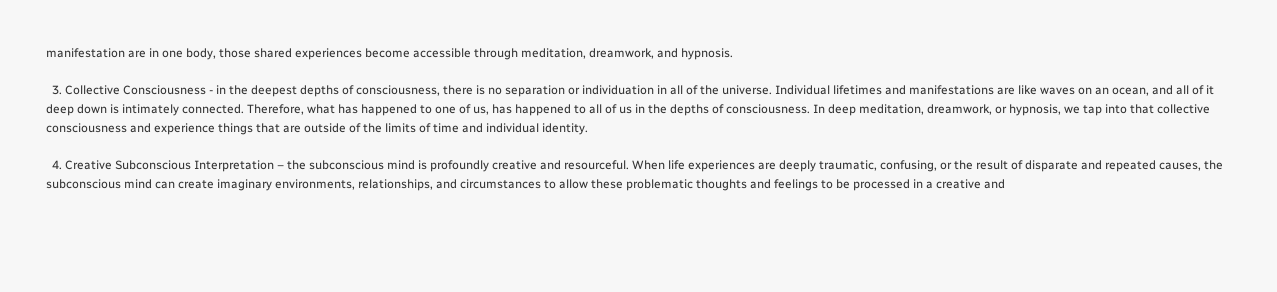manifestation are in one body, those shared experiences become accessible through meditation, dreamwork, and hypnosis.

  3. Collective Consciousness - in the deepest depths of consciousness, there is no separation or individuation in all of the universe. Individual lifetimes and manifestations are like waves on an ocean, and all of it deep down is intimately connected. Therefore, what has happened to one of us, has happened to all of us in the depths of consciousness. In deep meditation, dreamwork, or hypnosis, we tap into that collective consciousness and experience things that are outside of the limits of time and individual identity.

  4. Creative Subconscious Interpretation – the subconscious mind is profoundly creative and resourceful. When life experiences are deeply traumatic, confusing, or the result of disparate and repeated causes, the subconscious mind can create imaginary environments, relationships, and circumstances to allow these problematic thoughts and feelings to be processed in a creative and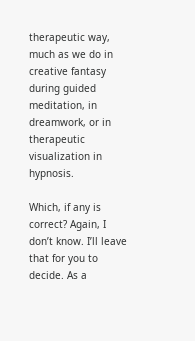therapeutic way, much as we do in creative fantasy during guided meditation, in dreamwork, or in therapeutic visualization in hypnosis.

Which, if any is correct? Again, I don’t know. I’ll leave that for you to decide. As a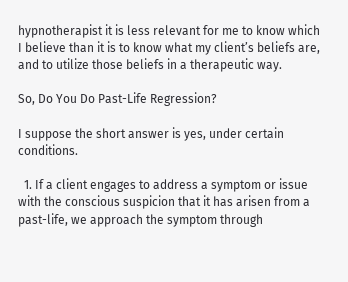hypnotherapist it is less relevant for me to know which I believe than it is to know what my client’s beliefs are, and to utilize those beliefs in a therapeutic way.

So, Do You Do Past-Life Regression?

I suppose the short answer is yes, under certain conditions.

  1. If a client engages to address a symptom or issue with the conscious suspicion that it has arisen from a past-life, we approach the symptom through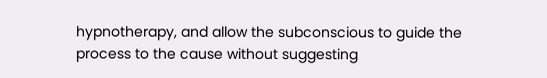hypnotherapy, and allow the subconscious to guide the process to the cause without suggesting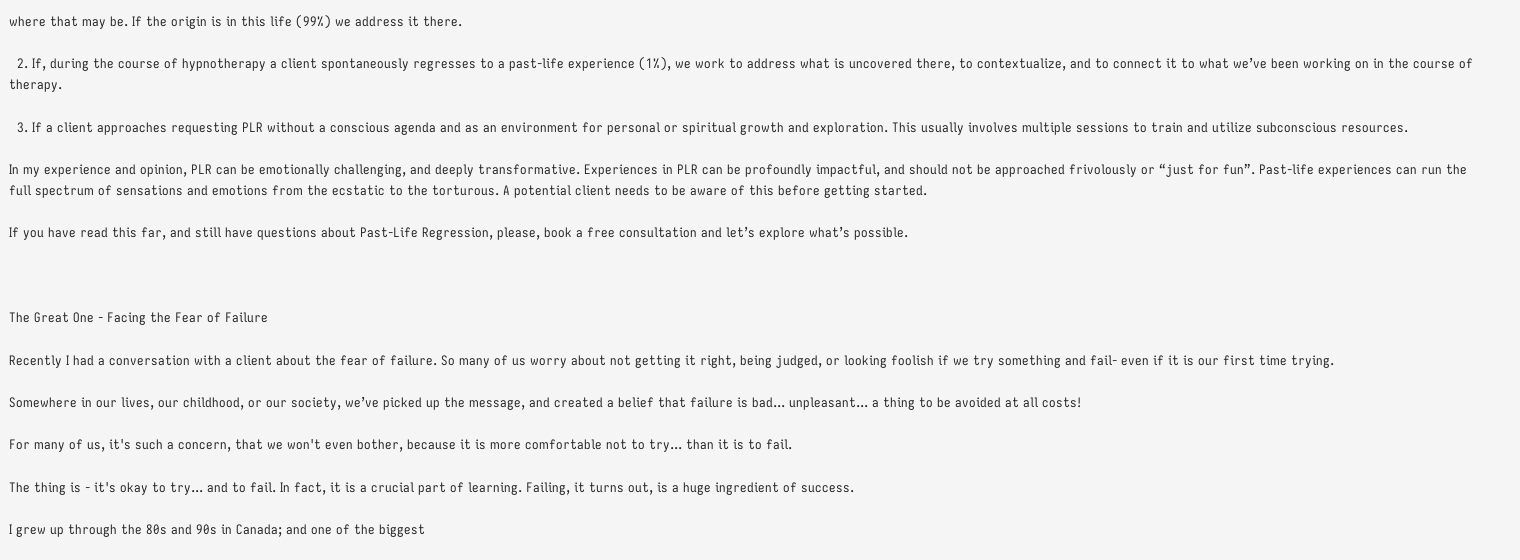where that may be. If the origin is in this life (99%) we address it there.

  2. If, during the course of hypnotherapy a client spontaneously regresses to a past-life experience (1%), we work to address what is uncovered there, to contextualize, and to connect it to what we’ve been working on in the course of therapy.

  3. If a client approaches requesting PLR without a conscious agenda and as an environment for personal or spiritual growth and exploration. This usually involves multiple sessions to train and utilize subconscious resources.

In my experience and opinion, PLR can be emotionally challenging, and deeply transformative. Experiences in PLR can be profoundly impactful, and should not be approached frivolously or “just for fun”. Past-life experiences can run the full spectrum of sensations and emotions from the ecstatic to the torturous. A potential client needs to be aware of this before getting started.

If you have read this far, and still have questions about Past-Life Regression, please, book a free consultation and let’s explore what’s possible.



The Great One - Facing the Fear of Failure

Recently I had a conversation with a client about the fear of failure. So many of us worry about not getting it right, being judged, or looking foolish if we try something and fail- even if it is our first time trying.

Somewhere in our lives, our childhood, or our society, we’ve picked up the message, and created a belief that failure is bad... unpleasant... a thing to be avoided at all costs!

For many of us, it's such a concern, that we won't even bother, because it is more comfortable not to try... than it is to fail.

The thing is - it's okay to try... and to fail. In fact, it is a crucial part of learning. Failing, it turns out, is a huge ingredient of success.

I grew up through the 80s and 90s in Canada; and one of the biggest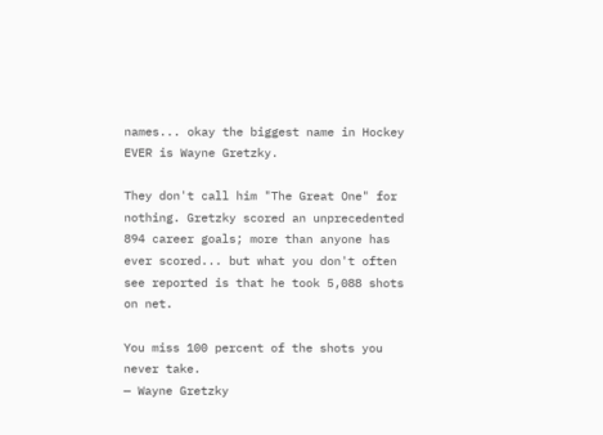names... okay the biggest name in Hockey EVER is Wayne Gretzky.

They don't call him "The Great One" for nothing. Gretzky scored an unprecedented 894 career goals; more than anyone has ever scored... but what you don't often see reported is that he took 5,088 shots on net.

You miss 100 percent of the shots you never take.
— Wayne Gretzky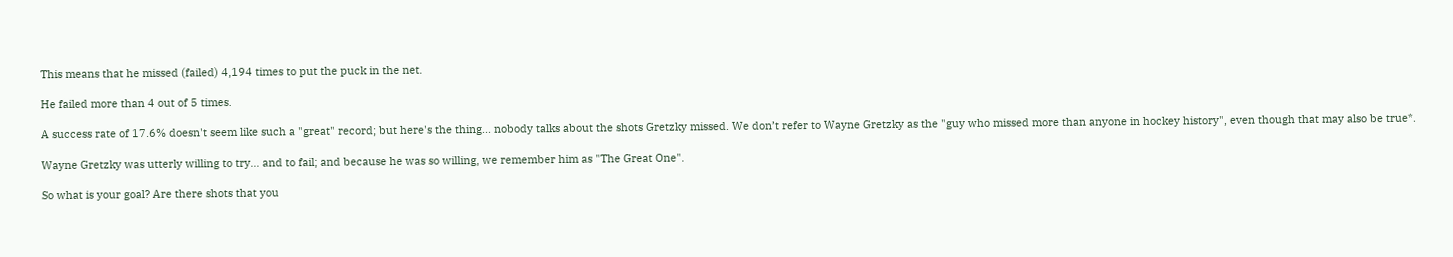This means that he missed (failed) 4,194 times to put the puck in the net.

He failed more than 4 out of 5 times.

A success rate of 17.6% doesn't seem like such a "great" record; but here's the thing... nobody talks about the shots Gretzky missed. We don’t refer to Wayne Gretzky as the "guy who missed more than anyone in hockey history", even though that may also be true*.

Wayne Gretzky was utterly willing to try... and to fail; and because he was so willing, we remember him as "The Great One".

So what is your goal? Are there shots that you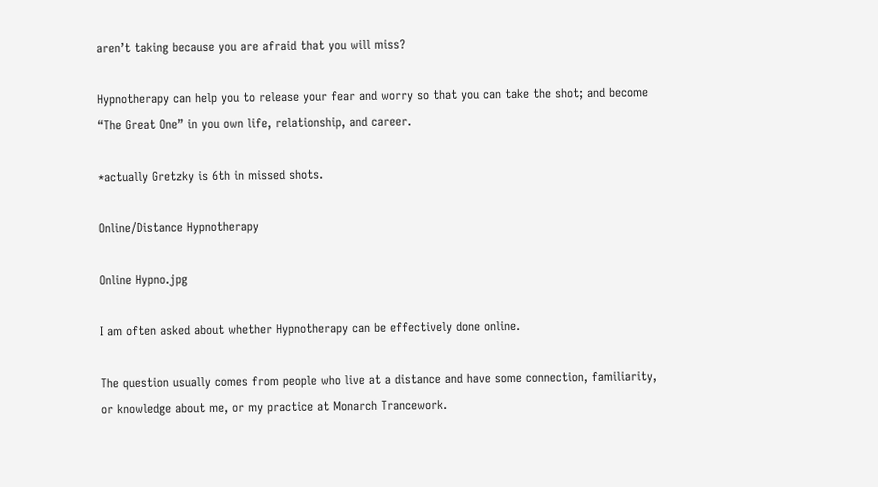aren’t taking because you are afraid that you will miss?

Hypnotherapy can help you to release your fear and worry so that you can take the shot; and become “The Great One” in you own life, relationship, and career.

*actually Gretzky is 6th in missed shots.

Online/Distance Hypnotherapy

Online Hypno.jpg

I am often asked about whether Hypnotherapy can be effectively done online.

The question usually comes from people who live at a distance and have some connection, familiarity, or knowledge about me, or my practice at Monarch Trancework.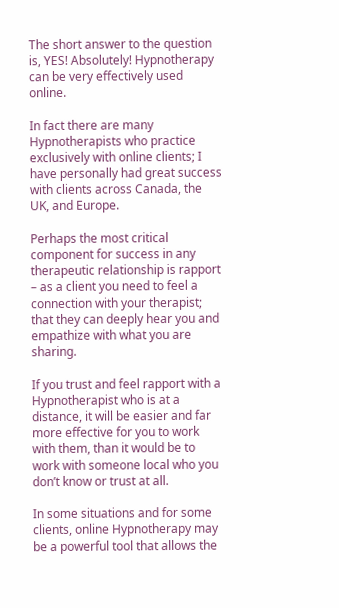The short answer to the question is, YES! Absolutely! Hypnotherapy can be very effectively used online.

In fact there are many Hypnotherapists who practice exclusively with online clients; I have personally had great success with clients across Canada, the UK, and Europe.

Perhaps the most critical component for success in any therapeutic relationship is rapport – as a client you need to feel a connection with your therapist; that they can deeply hear you and empathize with what you are sharing.

If you trust and feel rapport with a Hypnotherapist who is at a distance, it will be easier and far more effective for you to work with them, than it would be to work with someone local who you don’t know or trust at all.

In some situations and for some clients, online Hypnotherapy may be a powerful tool that allows the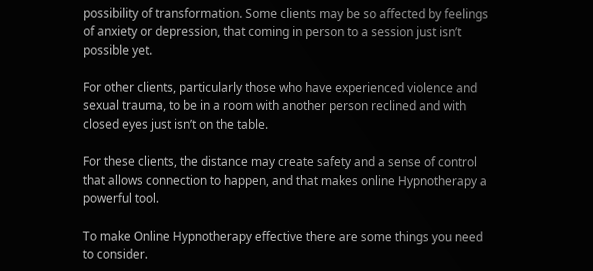possibility of transformation. Some clients may be so affected by feelings of anxiety or depression, that coming in person to a session just isn’t possible yet.

For other clients, particularly those who have experienced violence and sexual trauma, to be in a room with another person reclined and with closed eyes just isn’t on the table.

For these clients, the distance may create safety and a sense of control that allows connection to happen, and that makes online Hypnotherapy a powerful tool.

To make Online Hypnotherapy effective there are some things you need to consider.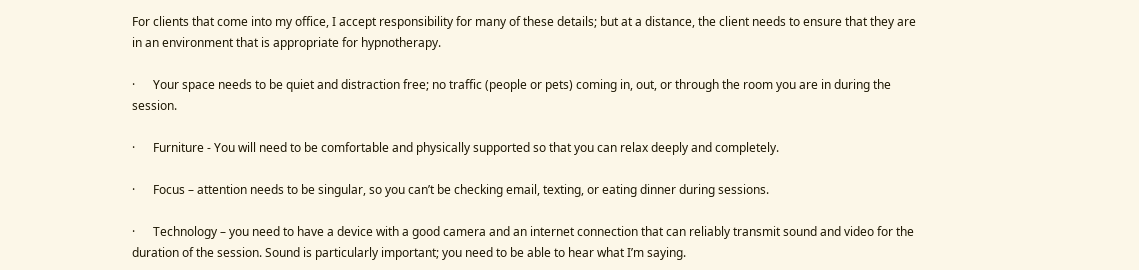For clients that come into my office, I accept responsibility for many of these details; but at a distance, the client needs to ensure that they are in an environment that is appropriate for hypnotherapy.

·      Your space needs to be quiet and distraction free; no traffic (people or pets) coming in, out, or through the room you are in during the session.

·      Furniture - You will need to be comfortable and physically supported so that you can relax deeply and completely.

·      Focus – attention needs to be singular, so you can’t be checking email, texting, or eating dinner during sessions.

·      Technology – you need to have a device with a good camera and an internet connection that can reliably transmit sound and video for the duration of the session. Sound is particularly important; you need to be able to hear what I’m saying.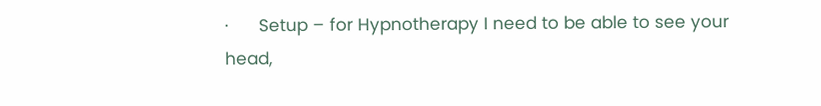·      Setup – for Hypnotherapy I need to be able to see your head,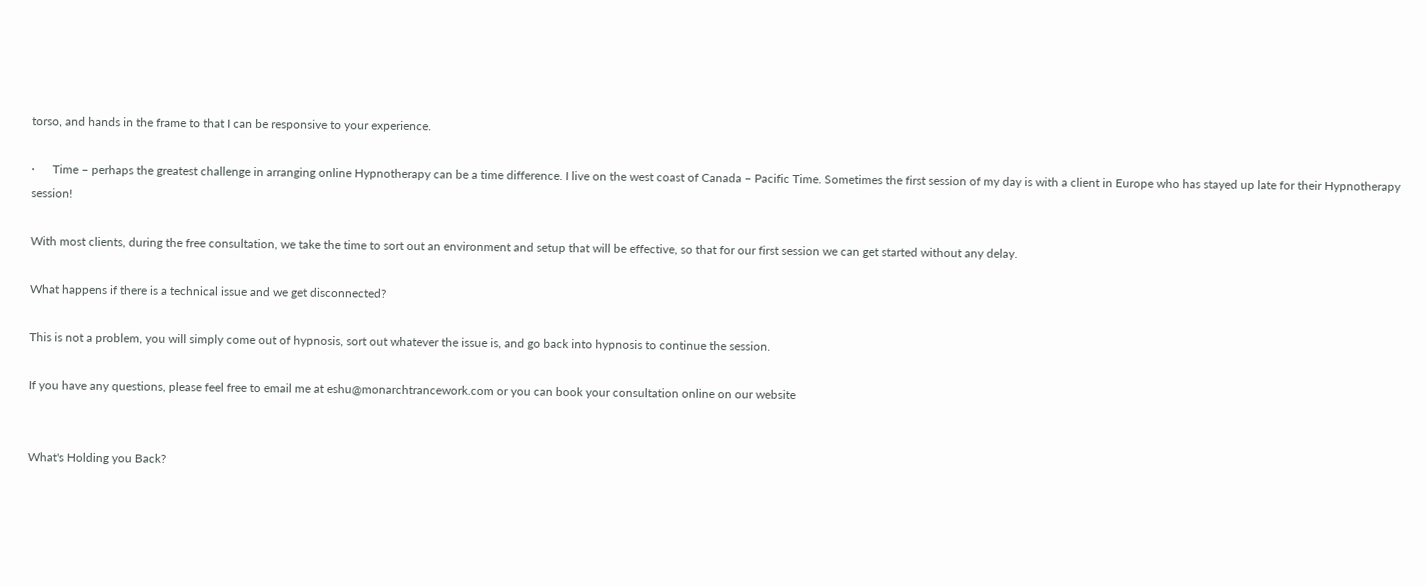torso, and hands in the frame to that I can be responsive to your experience.

·      Time – perhaps the greatest challenge in arranging online Hypnotherapy can be a time difference. I live on the west coast of Canada – Pacific Time. Sometimes the first session of my day is with a client in Europe who has stayed up late for their Hypnotherapy session!

With most clients, during the free consultation, we take the time to sort out an environment and setup that will be effective, so that for our first session we can get started without any delay.

What happens if there is a technical issue and we get disconnected?

This is not a problem, you will simply come out of hypnosis, sort out whatever the issue is, and go back into hypnosis to continue the session.

If you have any questions, please feel free to email me at eshu@monarchtrancework.com or you can book your consultation online on our website


What's Holding you Back?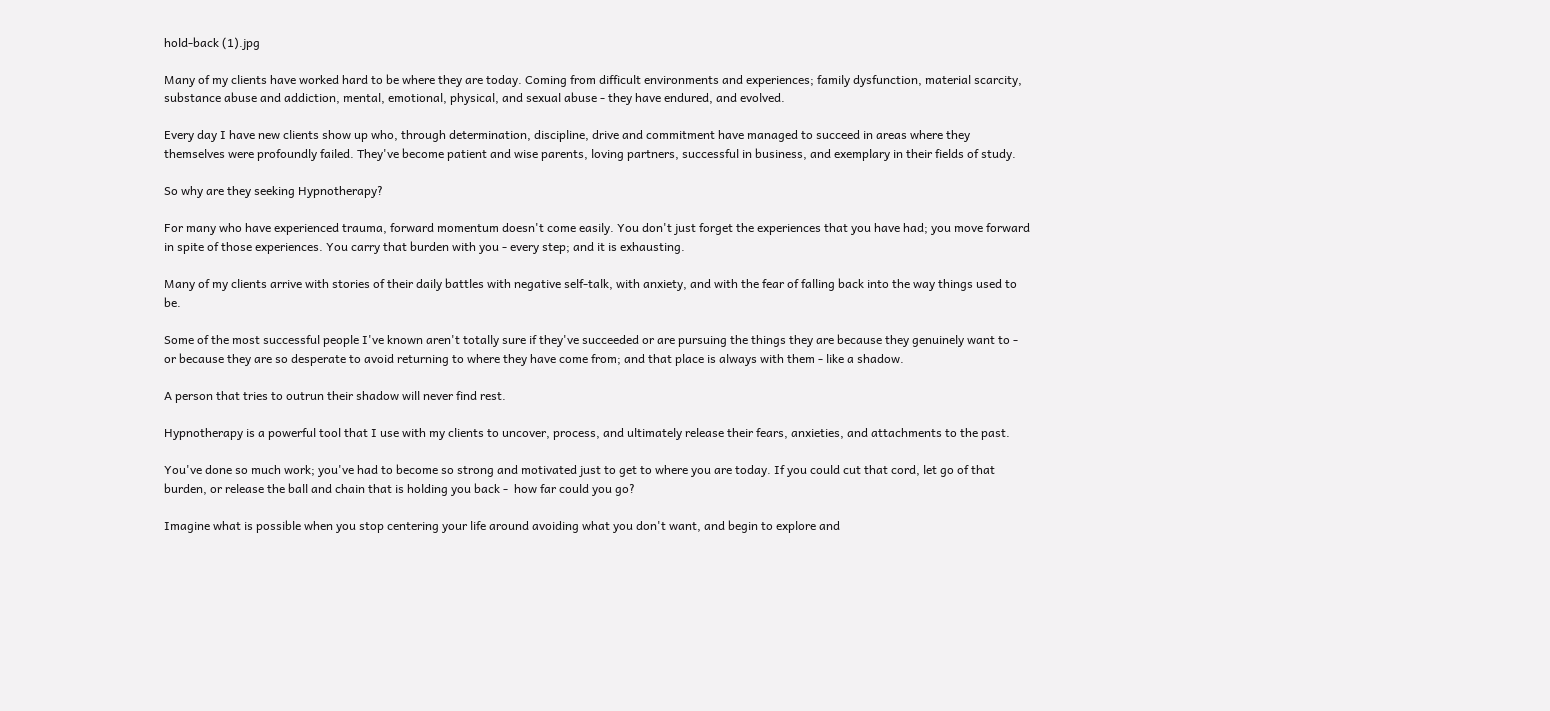hold-back (1).jpg

Many of my clients have worked hard to be where they are today. Coming from difficult environments and experiences; family dysfunction, material scarcity, substance abuse and addiction, mental, emotional, physical, and sexual abuse - they have endured, and evolved.

Every day I have new clients show up who, through determination, discipline, drive and commitment have managed to succeed in areas where they themselves were profoundly failed. They've become patient and wise parents, loving partners, successful in business, and exemplary in their fields of study.

So why are they seeking Hypnotherapy?

For many who have experienced trauma, forward momentum doesn't come easily. You don't just forget the experiences that you have had; you move forward in spite of those experiences. You carry that burden with you - every step; and it is exhausting.

Many of my clients arrive with stories of their daily battles with negative self-talk, with anxiety, and with the fear of falling back into the way things used to be.

Some of the most successful people I've known aren't totally sure if they've succeeded or are pursuing the things they are because they genuinely want to -  or because they are so desperate to avoid returning to where they have come from; and that place is always with them - like a shadow.

A person that tries to outrun their shadow will never find rest.

Hypnotherapy is a powerful tool that I use with my clients to uncover, process, and ultimately release their fears, anxieties, and attachments to the past.

You've done so much work; you've had to become so strong and motivated just to get to where you are today. If you could cut that cord, let go of that burden, or release the ball and chain that is holding you back -  how far could you go?

Imagine what is possible when you stop centering your life around avoiding what you don't want, and begin to explore and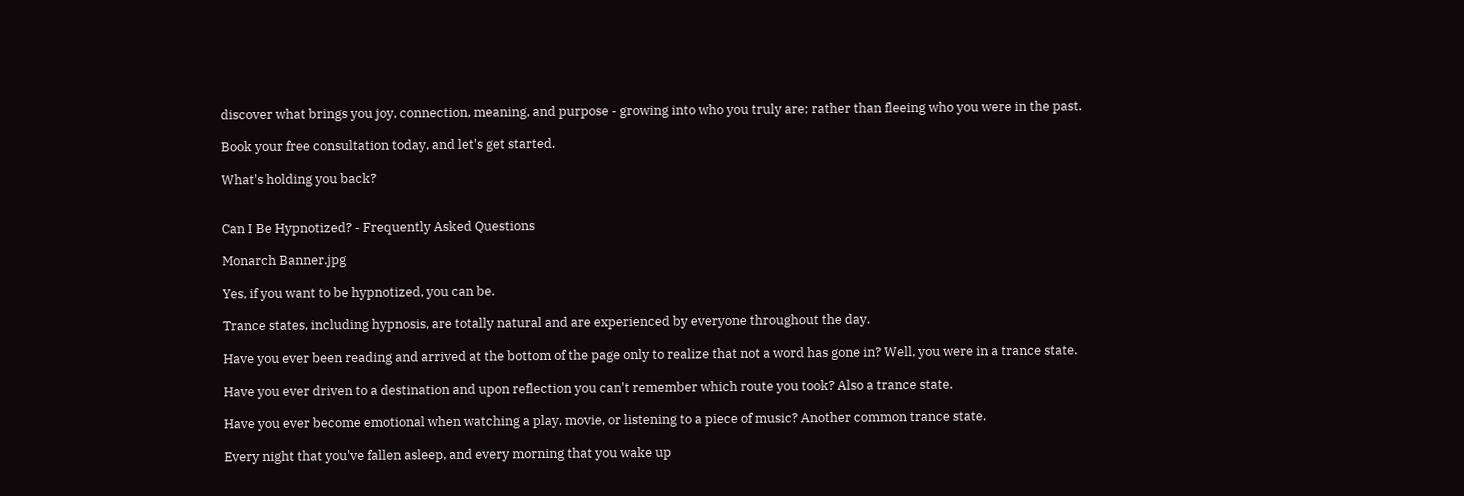discover what brings you joy, connection, meaning, and purpose - growing into who you truly are; rather than fleeing who you were in the past.

Book your free consultation today, and let's get started.

What's holding you back?


Can I Be Hypnotized? - Frequently Asked Questions

Monarch Banner.jpg

Yes, if you want to be hypnotized, you can be.

Trance states, including hypnosis, are totally natural and are experienced by everyone throughout the day.

Have you ever been reading and arrived at the bottom of the page only to realize that not a word has gone in? Well, you were in a trance state.

Have you ever driven to a destination and upon reflection you can't remember which route you took? Also a trance state.

Have you ever become emotional when watching a play, movie, or listening to a piece of music? Another common trance state.

Every night that you've fallen asleep, and every morning that you wake up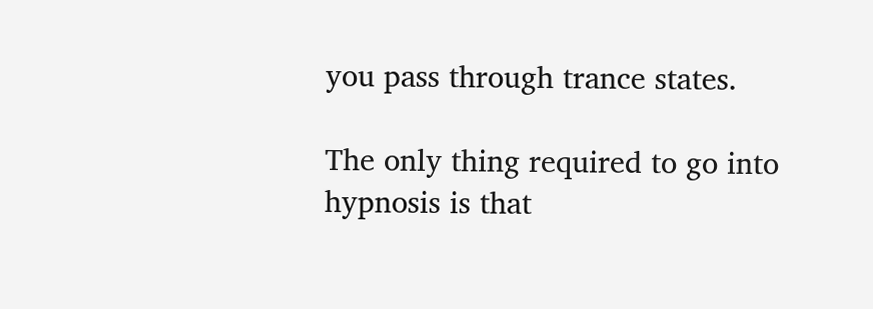you pass through trance states.

The only thing required to go into hypnosis is that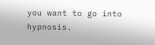you want to go into hypnosis.